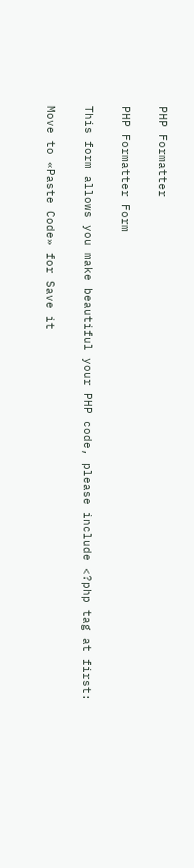PHP Formatter

PHP Formatter Form

This form allows you make beautiful your PHP code, please include <?php tag at first:

Move to «Paste Code» for Save it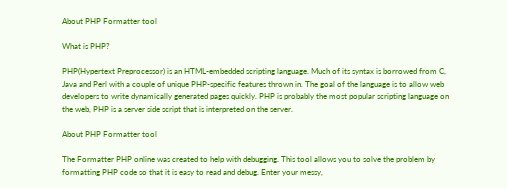About PHP Formatter tool

What is PHP?

PHP(Hypertext Preprocessor) is an HTML-embedded scripting language. Much of its syntax is borrowed from C, Java and Perl with a couple of unique PHP-specific features thrown in. The goal of the language is to allow web developers to write dynamically generated pages quickly. PHP is probably the most popular scripting language on the web, PHP is a server side script that is interpreted on the server.

About PHP Formatter tool

The Formatter PHP online was created to help with debugging. This tool allows you to solve the problem by formatting PHP code so that it is easy to read and debug. Enter your messy,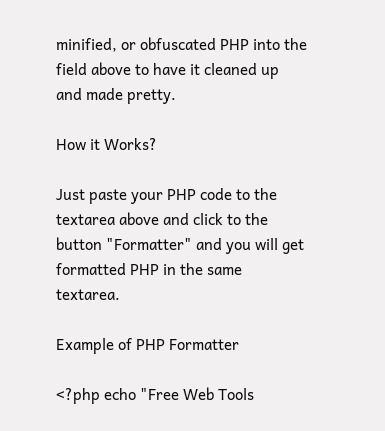minified, or obfuscated PHP into the field above to have it cleaned up and made pretty.

How it Works?

Just paste your PHP code to the textarea above and click to the button "Formatter" and you will get formatted PHP in the same textarea.

Example of PHP Formatter

<?php echo "Free Web Tools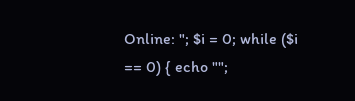Online: "; $i = 0; while ($i == 0) { echo "";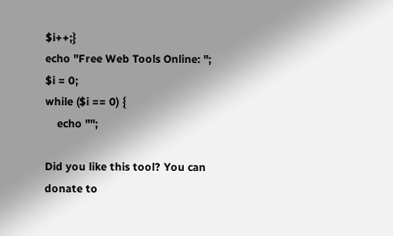$i++;}
echo "Free Web Tools Online: ";
$i = 0;
while ($i == 0) {
    echo "";

Did you like this tool? You can donate to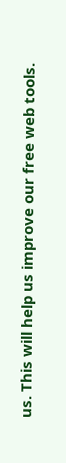us. This will help us improve our free web tools.